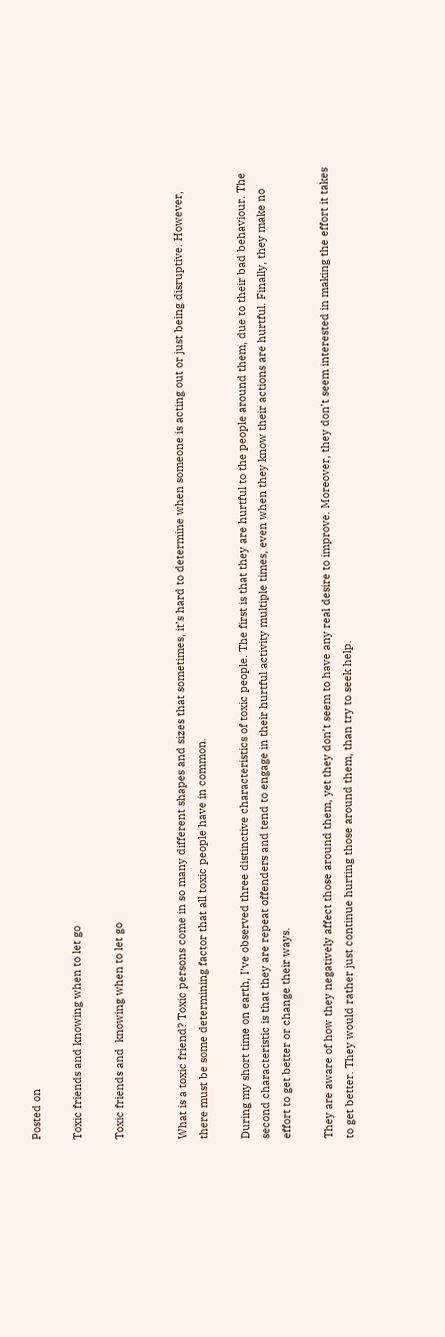Posted on

Toxic friends and knowing when to let go

Toxic friends and  knowing when to let go


What is a toxic friend? Toxic persons come in so many different shapes and sizes that sometimes, it’s hard to determine when someone is acting out or just being disruptive. However, there must be some determining factor that all toxic people have in common.

During my short time on earth, I’ve observed three distinctive characteristics of toxic people. The first is that they are hurtful to the people around them, due to their bad behaviour. The second characteristic is that they are repeat offenders and tend to engage in their hurtful activity multiple times, even when they know their actions are hurtful. Finally, they make no effort to get better or change their ways.

They are aware of how they negatively affect those around them, yet they don’t seem to have any real desire to improve. Moreover, they don’t seem interested in making the effort it takes to get better. They would rather just continue hurting those around them, than try to seek help.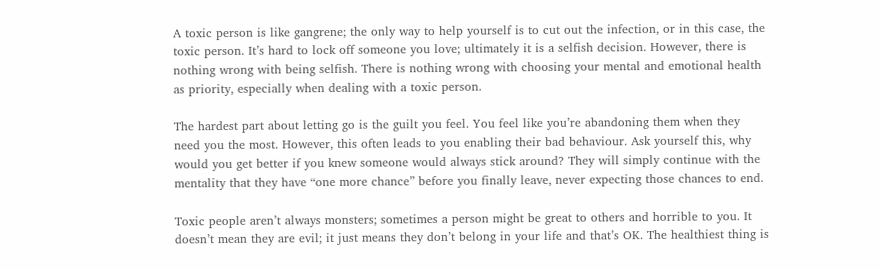A toxic person is like gangrene; the only way to help yourself is to cut out the infection, or in this case, the toxic person. It’s hard to lock off someone you love; ultimately it is a selfish decision. However, there is nothing wrong with being selfish. There is nothing wrong with choosing your mental and emotional health as priority, especially when dealing with a toxic person.

The hardest part about letting go is the guilt you feel. You feel like you’re abandoning them when they need you the most. However, this often leads to you enabling their bad behaviour. Ask yourself this, why would you get better if you knew someone would always stick around? They will simply continue with the mentality that they have “one more chance” before you finally leave, never expecting those chances to end.

Toxic people aren’t always monsters; sometimes a person might be great to others and horrible to you. It doesn’t mean they are evil; it just means they don’t belong in your life and that’s OK. The healthiest thing is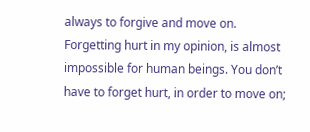always to forgive and move on. Forgetting hurt in my opinion, is almost impossible for human beings. You don’t have to forget hurt, in order to move on;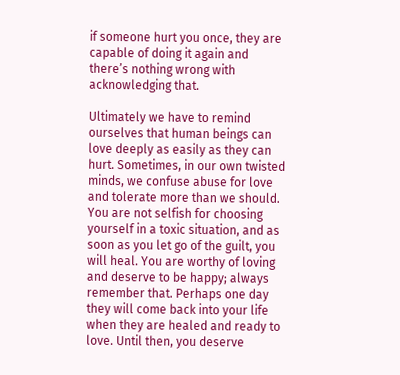if someone hurt you once, they are capable of doing it again and there’s nothing wrong with acknowledging that.

Ultimately we have to remind ourselves that human beings can love deeply as easily as they can hurt. Sometimes, in our own twisted minds, we confuse abuse for love and tolerate more than we should. You are not selfish for choosing yourself in a toxic situation, and as soon as you let go of the guilt, you will heal. You are worthy of loving and deserve to be happy; always remember that. Perhaps one day they will come back into your life when they are healed and ready to love. Until then, you deserve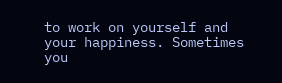to work on yourself and your happiness. Sometimes you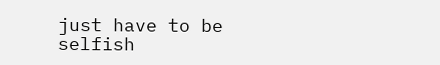just have to be selfish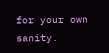for your own sanity.